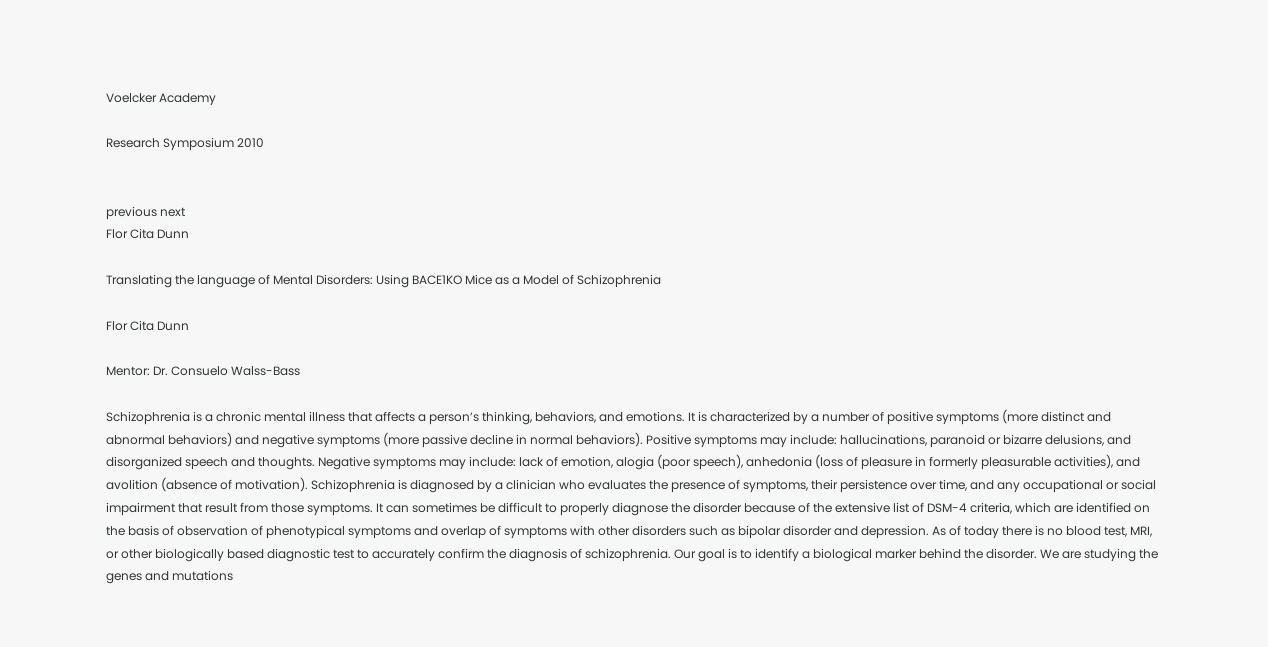Voelcker Academy

Research Symposium 2010


previous next
Flor Cita Dunn

Translating the language of Mental Disorders: Using BACE1KO Mice as a Model of Schizophrenia

Flor Cita Dunn

Mentor: Dr. Consuelo Walss-Bass

Schizophrenia is a chronic mental illness that affects a person’s thinking, behaviors, and emotions. It is characterized by a number of positive symptoms (more distinct and abnormal behaviors) and negative symptoms (more passive decline in normal behaviors). Positive symptoms may include: hallucinations, paranoid or bizarre delusions, and disorganized speech and thoughts. Negative symptoms may include: lack of emotion, alogia (poor speech), anhedonia (loss of pleasure in formerly pleasurable activities), and avolition (absence of motivation). Schizophrenia is diagnosed by a clinician who evaluates the presence of symptoms, their persistence over time, and any occupational or social impairment that result from those symptoms. It can sometimes be difficult to properly diagnose the disorder because of the extensive list of DSM-4 criteria, which are identified on the basis of observation of phenotypical symptoms and overlap of symptoms with other disorders such as bipolar disorder and depression. As of today there is no blood test, MRI, or other biologically based diagnostic test to accurately confirm the diagnosis of schizophrenia. Our goal is to identify a biological marker behind the disorder. We are studying the genes and mutations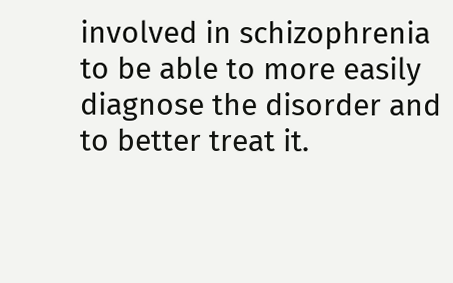involved in schizophrenia to be able to more easily diagnose the disorder and to better treat it.